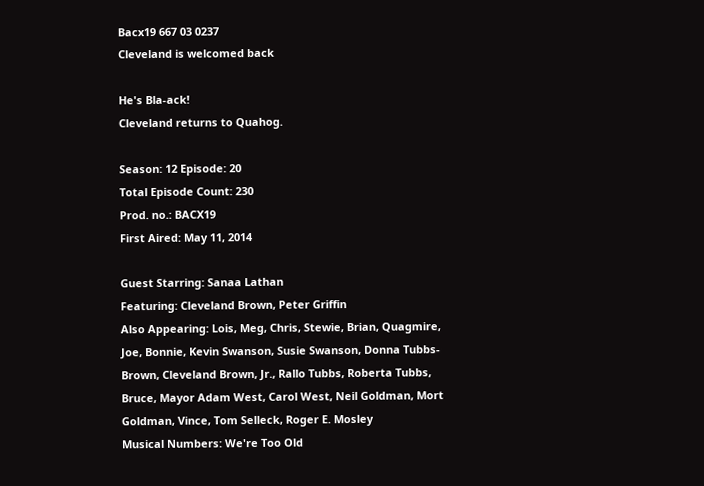Bacx19 667 03 0237
Cleveland is welcomed back

He's Bla-ack!
Cleveland returns to Quahog.

Season: 12 Episode: 20
Total Episode Count: 230
Prod. no.: BACX19
First Aired: May 11, 2014

Guest Starring: Sanaa Lathan
Featuring: Cleveland Brown, Peter Griffin
Also Appearing: Lois, Meg, Chris, Stewie, Brian, Quagmire, Joe, Bonnie, Kevin Swanson, Susie Swanson, Donna Tubbs-Brown, Cleveland Brown, Jr., Rallo Tubbs, Roberta Tubbs, Bruce, Mayor Adam West, Carol West, Neil Goldman, Mort Goldman, Vince, Tom Selleck, Roger E. Mosley
Musical Numbers: We're Too Old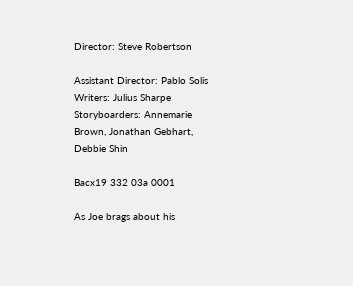Director: Steve Robertson

Assistant Director: Pablo Solis
Writers: Julius Sharpe
Storyboarders: Annemarie Brown, Jonathan Gebhart, Debbie Shin

Bacx19 332 03a 0001

As Joe brags about his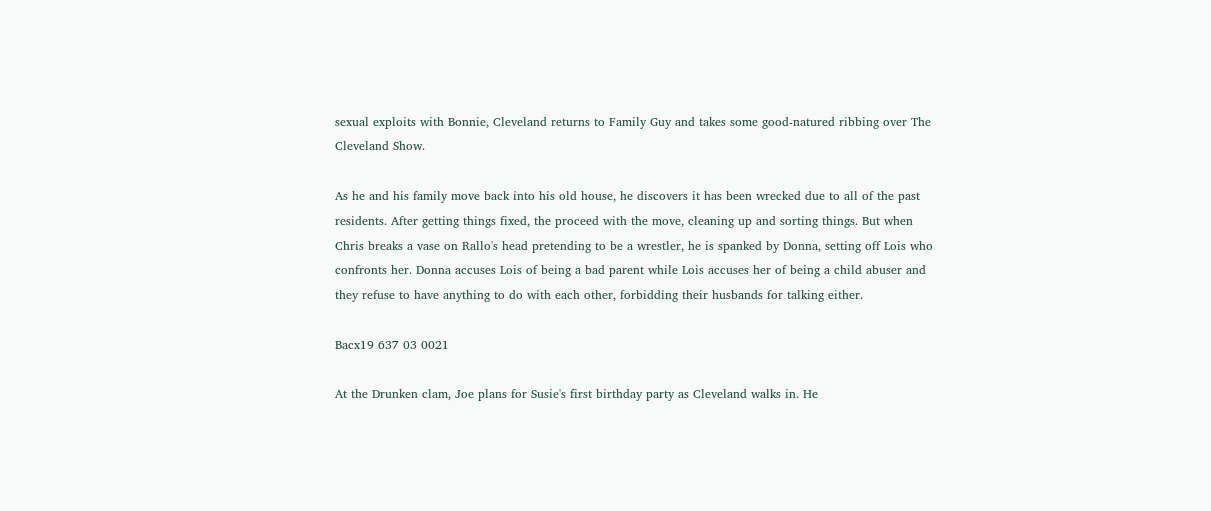sexual exploits with Bonnie, Cleveland returns to Family Guy and takes some good-natured ribbing over The Cleveland Show.

As he and his family move back into his old house, he discovers it has been wrecked due to all of the past residents. After getting things fixed, the proceed with the move, cleaning up and sorting things. But when Chris breaks a vase on Rallo's head pretending to be a wrestler, he is spanked by Donna, setting off Lois who confronts her. Donna accuses Lois of being a bad parent while Lois accuses her of being a child abuser and they refuse to have anything to do with each other, forbidding their husbands for talking either.

Bacx19 637 03 0021

At the Drunken clam, Joe plans for Susie's first birthday party as Cleveland walks in. He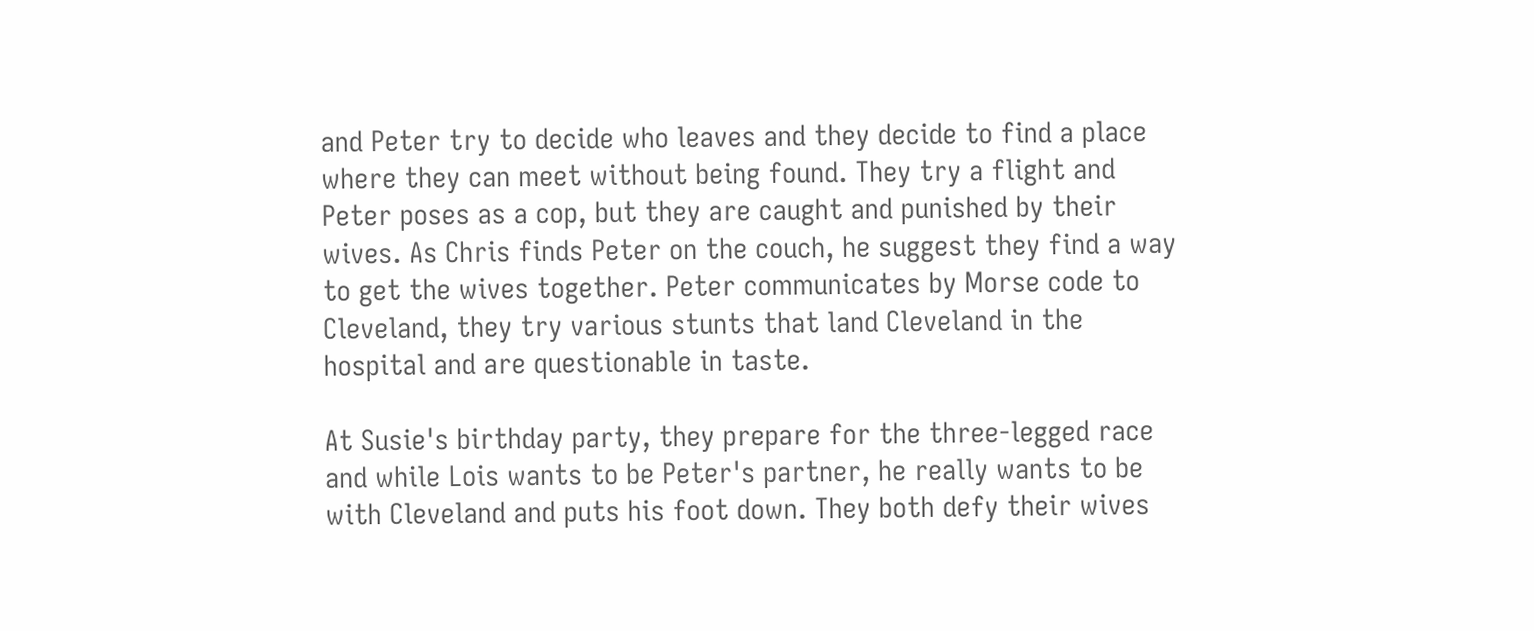and Peter try to decide who leaves and they decide to find a place where they can meet without being found. They try a flight and Peter poses as a cop, but they are caught and punished by their wives. As Chris finds Peter on the couch, he suggest they find a way to get the wives together. Peter communicates by Morse code to Cleveland, they try various stunts that land Cleveland in the hospital and are questionable in taste.

At Susie's birthday party, they prepare for the three-legged race and while Lois wants to be Peter's partner, he really wants to be with Cleveland and puts his foot down. They both defy their wives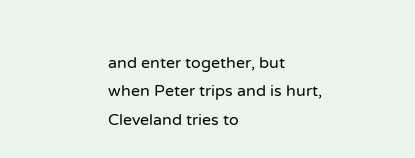and enter together, but when Peter trips and is hurt, Cleveland tries to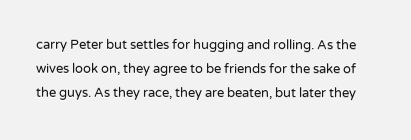carry Peter but settles for hugging and rolling. As the wives look on, they agree to be friends for the sake of the guys. As they race, they are beaten, but later they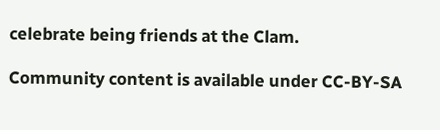celebrate being friends at the Clam.

Community content is available under CC-BY-SA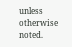unless otherwise noted.